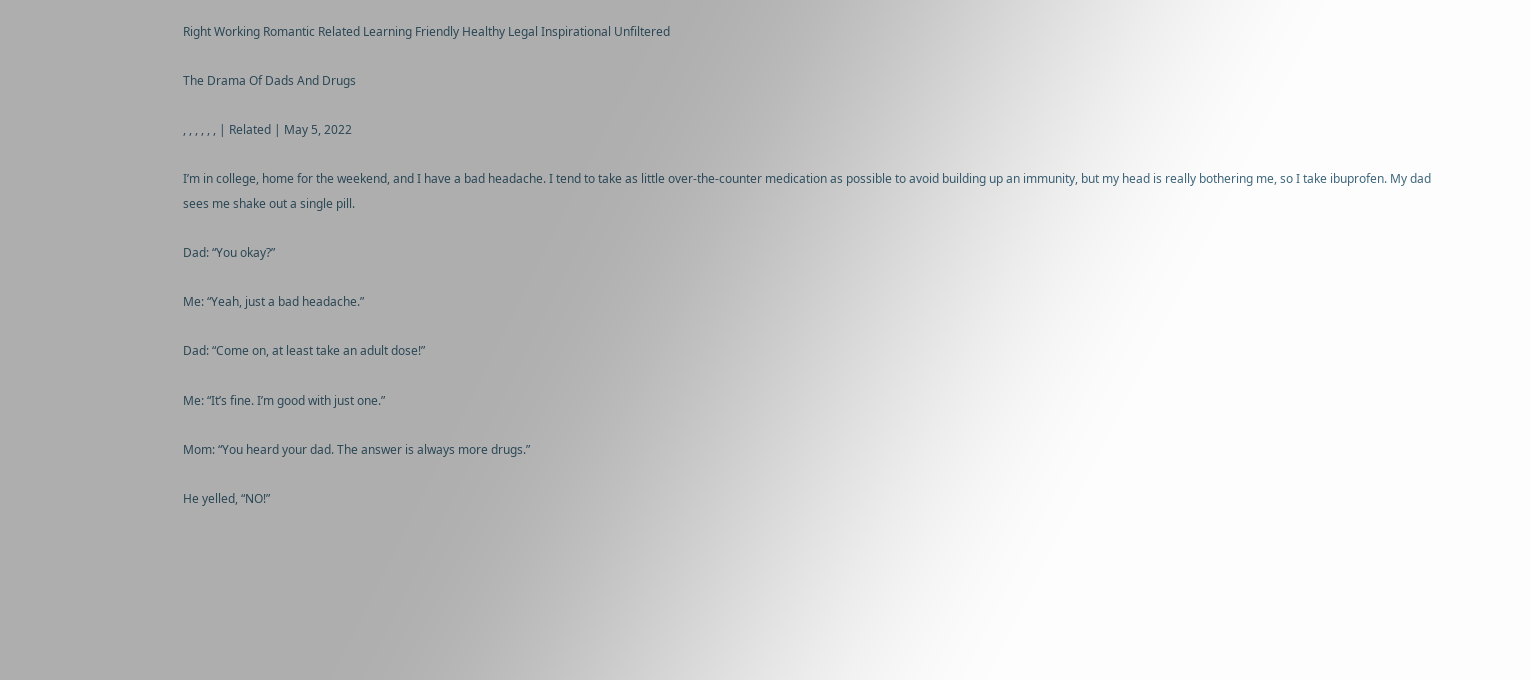Right Working Romantic Related Learning Friendly Healthy Legal Inspirational Unfiltered

The Drama Of Dads And Drugs

, , , , , , | Related | May 5, 2022

I’m in college, home for the weekend, and I have a bad headache. I tend to take as little over-the-counter medication as possible to avoid building up an immunity, but my head is really bothering me, so I take ibuprofen. My dad sees me shake out a single pill.

Dad: “You okay?”

Me: “Yeah, just a bad headache.”

Dad: “Come on, at least take an adult dose!”

Me: “It’s fine. I’m good with just one.”

Mom: “You heard your dad. The answer is always more drugs.”

He yelled, “NO!”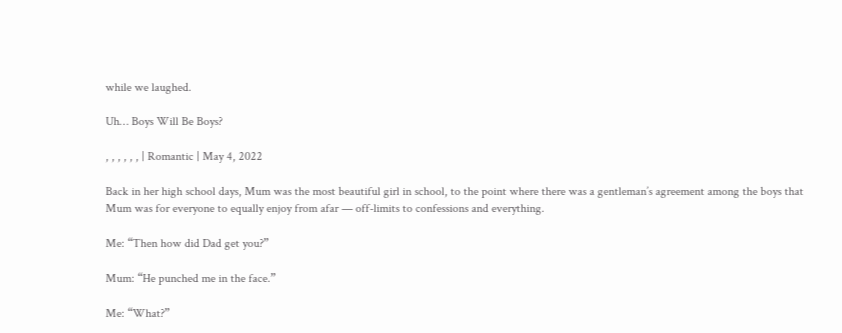while we laughed.

Uh… Boys Will Be Boys?

, , , , , , | Romantic | May 4, 2022

Back in her high school days, Mum was the most beautiful girl in school, to the point where there was a gentleman’s agreement among the boys that Mum was for everyone to equally enjoy from afar — off-limits to confessions and everything.

Me: “Then how did Dad get you?”

Mum: “He punched me in the face.”

Me: “What?”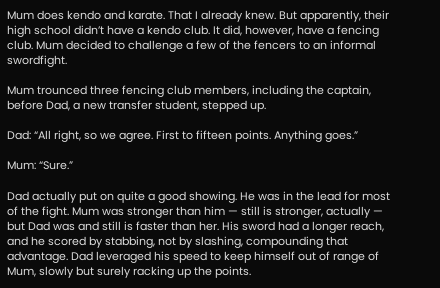Mum does kendo and karate. That I already knew. But apparently, their high school didn’t have a kendo club. It did, however, have a fencing club. Mum decided to challenge a few of the fencers to an informal swordfight.

Mum trounced three fencing club members, including the captain, before Dad, a new transfer student, stepped up.

Dad: “All right, so we agree. First to fifteen points. Anything goes.”

Mum: “Sure.”

Dad actually put on quite a good showing. He was in the lead for most of the fight. Mum was stronger than him — still is stronger, actually — but Dad was and still is faster than her. His sword had a longer reach, and he scored by stabbing, not by slashing, compounding that advantage. Dad leveraged his speed to keep himself out of range of Mum, slowly but surely racking up the points.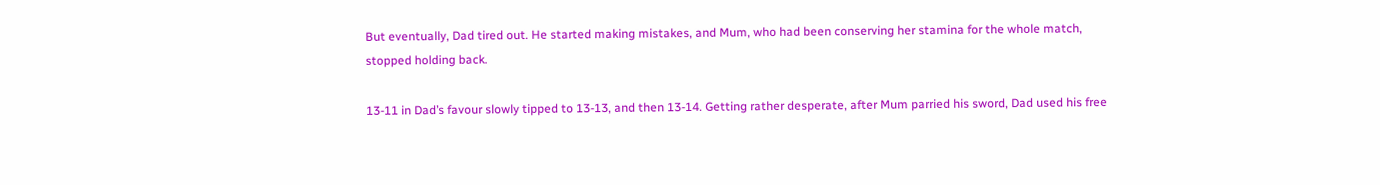But eventually, Dad tired out. He started making mistakes, and Mum, who had been conserving her stamina for the whole match, stopped holding back.

13-11 in Dad’s favour slowly tipped to 13-13, and then 13-14. Getting rather desperate, after Mum parried his sword, Dad used his free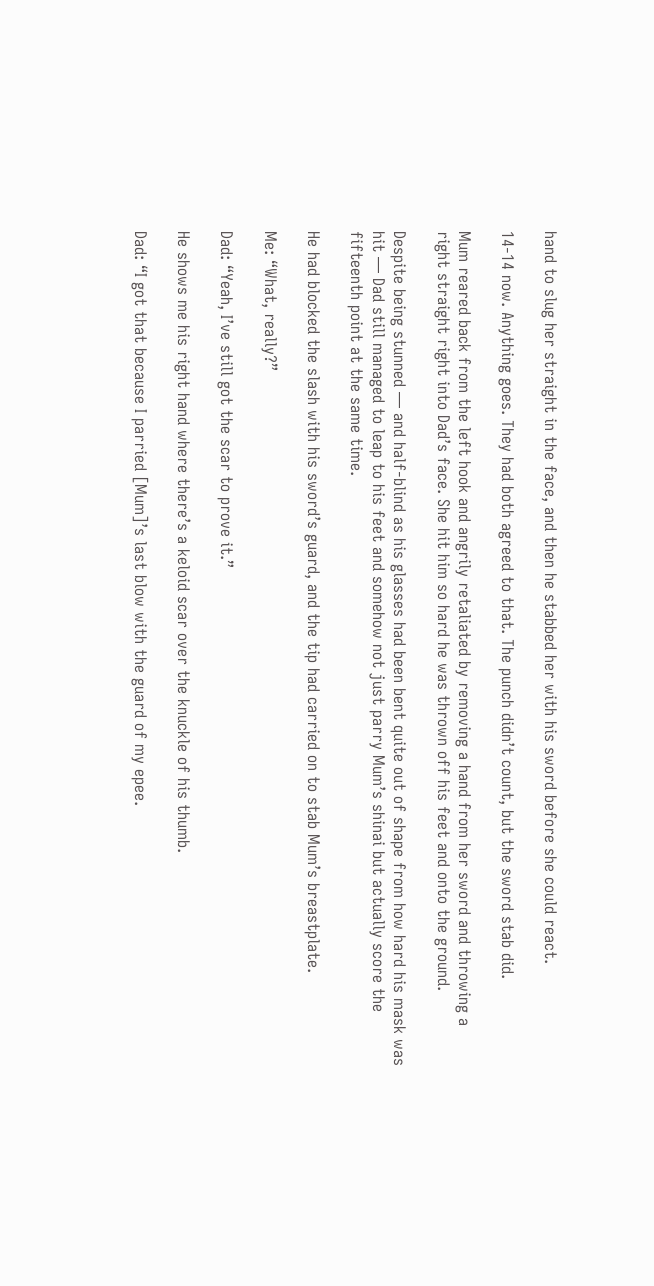hand to slug her straight in the face, and then he stabbed her with his sword before she could react.

14-14 now. Anything goes. They had both agreed to that. The punch didn’t count, but the sword stab did.

Mum reared back from the left hook and angrily retaliated by removing a hand from her sword and throwing a right straight right into Dad’s face. She hit him so hard he was thrown off his feet and onto the ground.

Despite being stunned — and half-blind as his glasses had been bent quite out of shape from how hard his mask was hit — Dad still managed to leap to his feet and somehow not just parry Mum’s shinai but actually score the fifteenth point at the same time.

He had blocked the slash with his sword’s guard, and the tip had carried on to stab Mum’s breastplate.

Me: “What, really?”

Dad: “Yeah, I’ve still got the scar to prove it.”

He shows me his right hand where there’s a keloid scar over the knuckle of his thumb.

Dad: “I got that because I parried [Mum]’s last blow with the guard of my epee.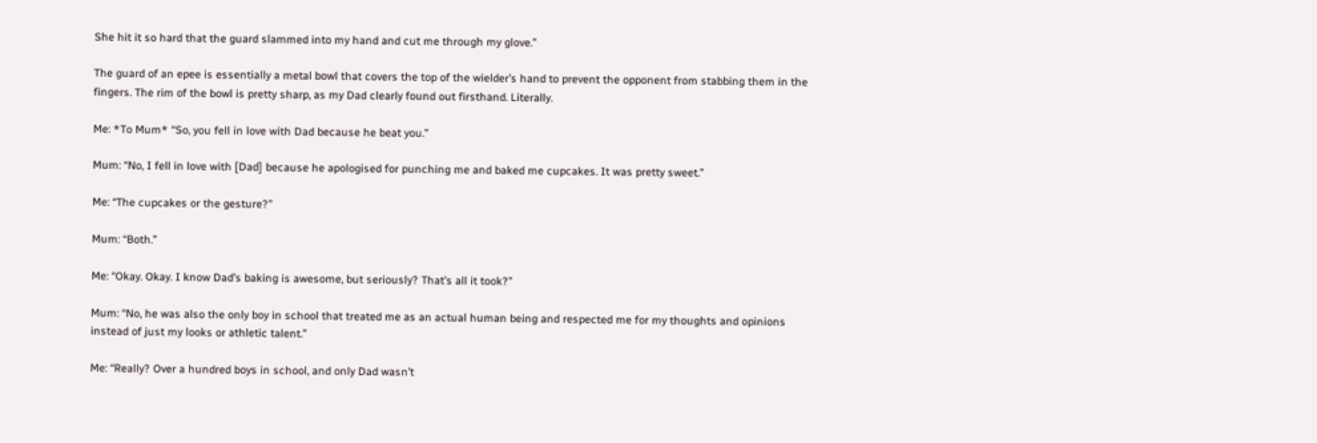She hit it so hard that the guard slammed into my hand and cut me through my glove.”

The guard of an epee is essentially a metal bowl that covers the top of the wielder’s hand to prevent the opponent from stabbing them in the fingers. The rim of the bowl is pretty sharp, as my Dad clearly found out firsthand. Literally.

Me: *To Mum* “So, you fell in love with Dad because he beat you.”

Mum: “No, I fell in love with [Dad] because he apologised for punching me and baked me cupcakes. It was pretty sweet.”

Me: “The cupcakes or the gesture?”

Mum: “Both.”

Me: “Okay. Okay. I know Dad’s baking is awesome, but seriously? That’s all it took?”

Mum: “No, he was also the only boy in school that treated me as an actual human being and respected me for my thoughts and opinions instead of just my looks or athletic talent.”

Me: “Really? Over a hundred boys in school, and only Dad wasn’t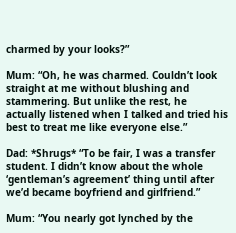charmed by your looks?”

Mum: “Oh, he was charmed. Couldn’t look straight at me without blushing and stammering. But unlike the rest, he actually listened when I talked and tried his best to treat me like everyone else.”

Dad: *Shrugs* “To be fair, I was a transfer student. I didn’t know about the whole ‘gentleman’s agreement’ thing until after we’d became boyfriend and girlfriend.”

Mum: “You nearly got lynched by the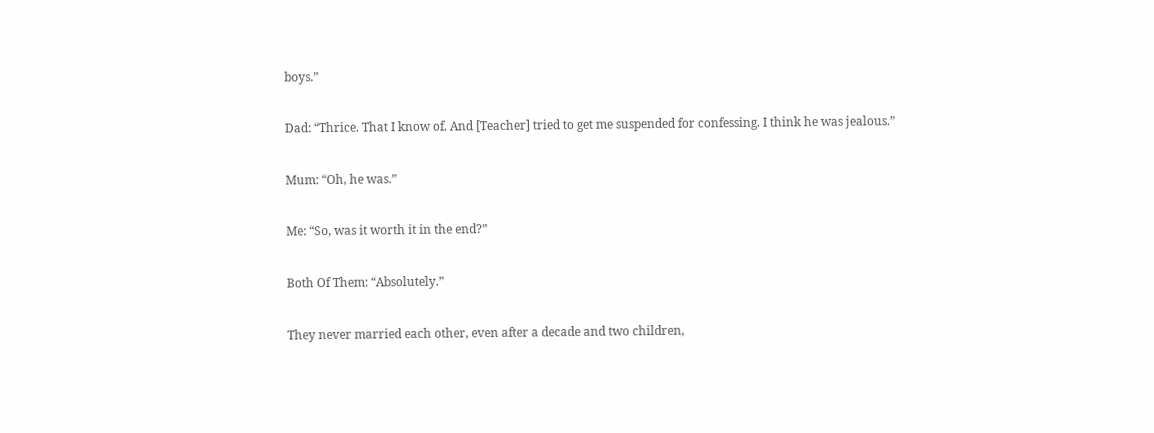boys.”

Dad: “Thrice. That I know of. And [Teacher] tried to get me suspended for confessing. I think he was jealous.”

Mum: “Oh, he was.”

Me: “So, was it worth it in the end?”

Both Of Them: “Absolutely.”

They never married each other, even after a decade and two children,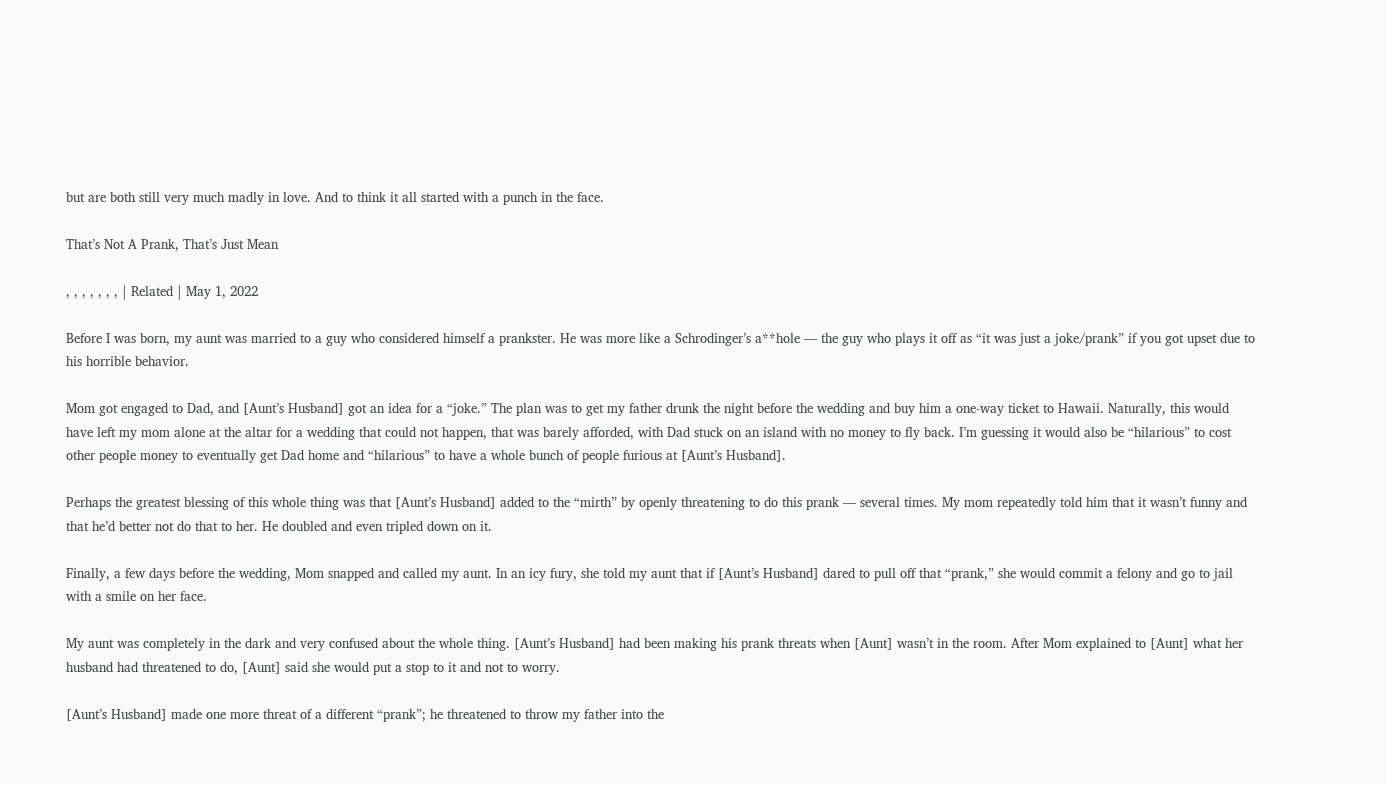but are both still very much madly in love. And to think it all started with a punch in the face.

That’s Not A Prank, That’s Just Mean

, , , , , , , | Related | May 1, 2022

Before I was born, my aunt was married to a guy who considered himself a prankster. He was more like a Schrodinger’s a**hole — the guy who plays it off as “it was just a joke/prank” if you got upset due to his horrible behavior.

Mom got engaged to Dad, and [Aunt’s Husband] got an idea for a “joke.” The plan was to get my father drunk the night before the wedding and buy him a one-way ticket to Hawaii. Naturally, this would have left my mom alone at the altar for a wedding that could not happen, that was barely afforded, with Dad stuck on an island with no money to fly back. I’m guessing it would also be “hilarious” to cost other people money to eventually get Dad home and “hilarious” to have a whole bunch of people furious at [Aunt’s Husband].

Perhaps the greatest blessing of this whole thing was that [Aunt’s Husband] added to the “mirth” by openly threatening to do this prank — several times. My mom repeatedly told him that it wasn’t funny and that he’d better not do that to her. He doubled and even tripled down on it.

Finally, a few days before the wedding, Mom snapped and called my aunt. In an icy fury, she told my aunt that if [Aunt’s Husband] dared to pull off that “prank,” she would commit a felony and go to jail with a smile on her face.

My aunt was completely in the dark and very confused about the whole thing. [Aunt’s Husband] had been making his prank threats when [Aunt] wasn’t in the room. After Mom explained to [Aunt] what her husband had threatened to do, [Aunt] said she would put a stop to it and not to worry.

[Aunt’s Husband] made one more threat of a different “prank”; he threatened to throw my father into the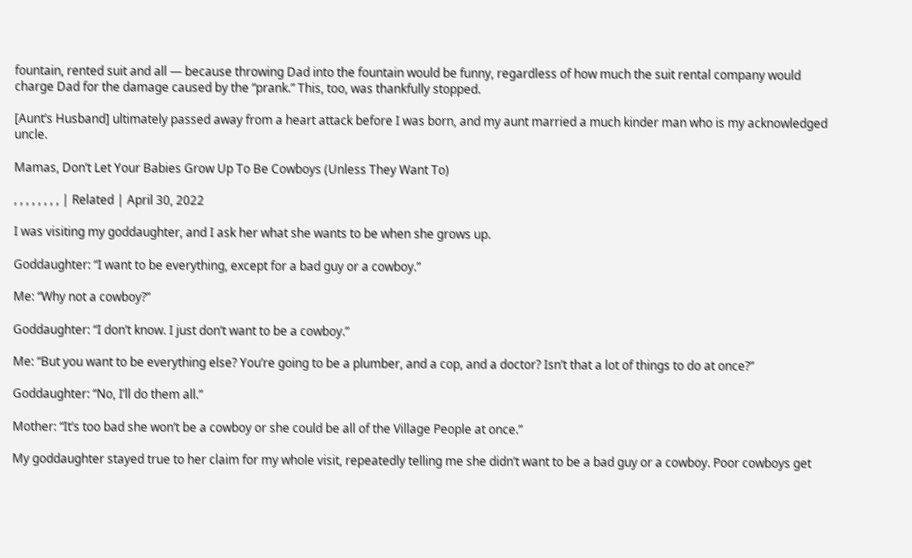fountain, rented suit and all — because throwing Dad into the fountain would be funny, regardless of how much the suit rental company would charge Dad for the damage caused by the “prank.” This, too, was thankfully stopped.

[Aunt’s Husband] ultimately passed away from a heart attack before I was born, and my aunt married a much kinder man who is my acknowledged uncle.

Mamas, Don’t Let Your Babies Grow Up To Be Cowboys (Unless They Want To)

, , , , , , , , | Related | April 30, 2022

I was visiting my goddaughter, and I ask her what she wants to be when she grows up.

Goddaughter: “I want to be everything, except for a bad guy or a cowboy.”

Me: “Why not a cowboy?”

Goddaughter: “I don’t know. I just don’t want to be a cowboy.”

Me: “But you want to be everything else? You’re going to be a plumber, and a cop, and a doctor? Isn’t that a lot of things to do at once?”

Goddaughter: “No, I’ll do them all.”

Mother: “It’s too bad she won’t be a cowboy or she could be all of the Village People at once.”

My goddaughter stayed true to her claim for my whole visit, repeatedly telling me she didn’t want to be a bad guy or a cowboy. Poor cowboys get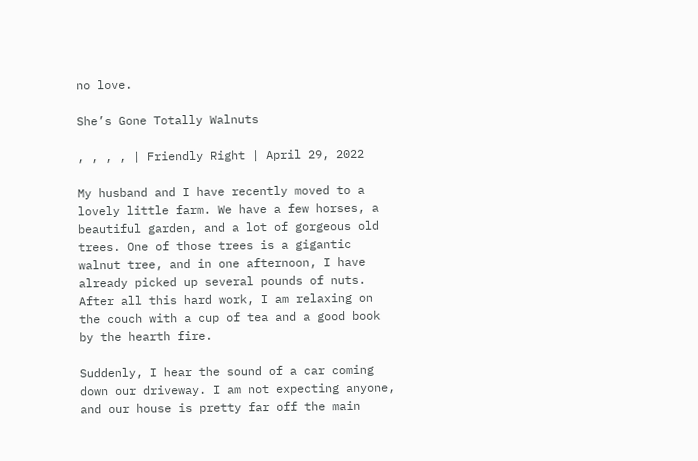no love.

She’s Gone Totally Walnuts

, , , , | Friendly Right | April 29, 2022

My husband and I have recently moved to a lovely little farm. We have a few horses, a beautiful garden, and a lot of gorgeous old trees. One of those trees is a gigantic walnut tree, and in one afternoon, I have already picked up several pounds of nuts. After all this hard work, I am relaxing on the couch with a cup of tea and a good book by the hearth fire.

Suddenly, I hear the sound of a car coming down our driveway. I am not expecting anyone, and our house is pretty far off the main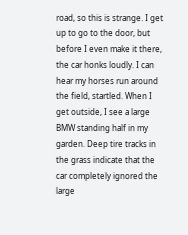road, so this is strange. I get up to go to the door, but before I even make it there, the car honks loudly. I can hear my horses run around the field, startled. When I get outside, I see a large BMW standing half in my garden. Deep tire tracks in the grass indicate that the car completely ignored the large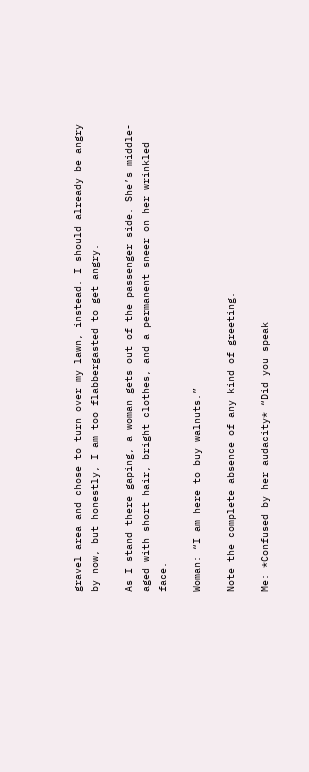gravel area and chose to turn over my lawn, instead. I should already be angry by now, but honestly, I am too flabbergasted to get angry.

As I stand there gaping, a woman gets out of the passenger side. She’s middle-aged with short hair, bright clothes, and a permanent sneer on her wrinkled face.

Woman: “I am here to buy walnuts.”

Note the complete absence of any kind of greeting.

Me: *Confused by her audacity* “Did you speak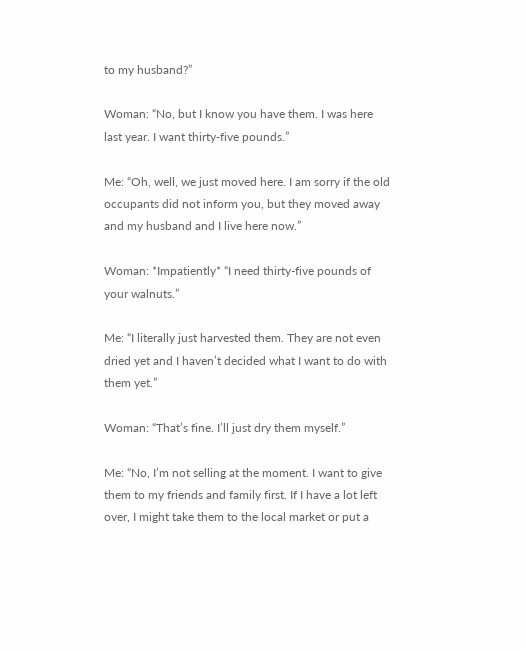to my husband?”

Woman: “No, but I know you have them. I was here last year. I want thirty-five pounds.”

Me: “Oh, well, we just moved here. I am sorry if the old occupants did not inform you, but they moved away and my husband and I live here now.”

Woman: *Impatiently* “I need thirty-five pounds of your walnuts.”

Me: “I literally just harvested them. They are not even dried yet and I haven’t decided what I want to do with them yet.”

Woman: “That’s fine. I’ll just dry them myself.”

Me: “No, I’m not selling at the moment. I want to give them to my friends and family first. If I have a lot left over, I might take them to the local market or put a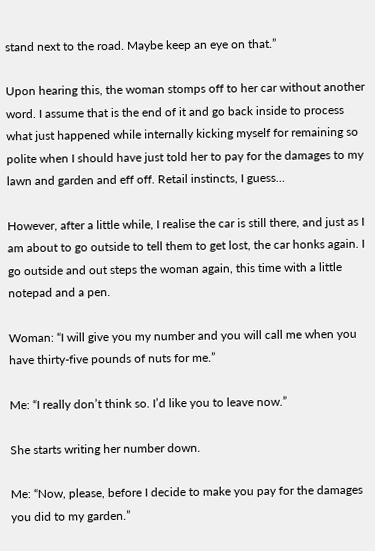stand next to the road. Maybe keep an eye on that.”

Upon hearing this, the woman stomps off to her car without another word. I assume that is the end of it and go back inside to process what just happened while internally kicking myself for remaining so polite when I should have just told her to pay for the damages to my lawn and garden and eff off. Retail instincts, I guess…

However, after a little while, I realise the car is still there, and just as I am about to go outside to tell them to get lost, the car honks again. I go outside and out steps the woman again, this time with a little notepad and a pen.

Woman: “I will give you my number and you will call me when you have thirty-five pounds of nuts for me.”

Me: “I really don’t think so. I’d like you to leave now.”

She starts writing her number down.

Me: “Now, please, before I decide to make you pay for the damages you did to my garden.”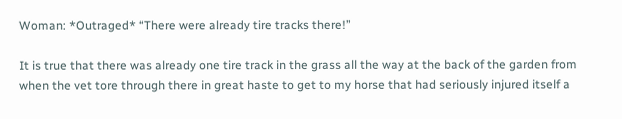Woman: *Outraged* “There were already tire tracks there!”

It is true that there was already one tire track in the grass all the way at the back of the garden from when the vet tore through there in great haste to get to my horse that had seriously injured itself a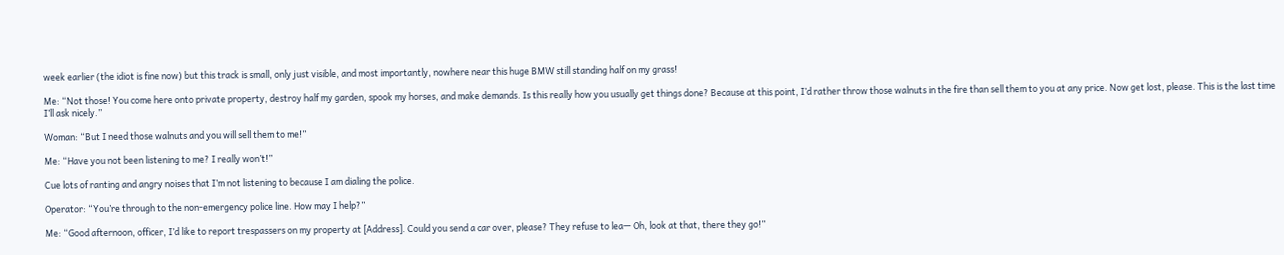week earlier (the idiot is fine now) but this track is small, only just visible, and most importantly, nowhere near this huge BMW still standing half on my grass!

Me: “Not those! You come here onto private property, destroy half my garden, spook my horses, and make demands. Is this really how you usually get things done? Because at this point, I’d rather throw those walnuts in the fire than sell them to you at any price. Now get lost, please. This is the last time I’ll ask nicely.”

Woman: “But I need those walnuts and you will sell them to me!”

Me: “Have you not been listening to me? I really won’t!”

Cue lots of ranting and angry noises that I’m not listening to because I am dialing the police.

Operator: “You’re through to the non-emergency police line. How may I help?”

Me: “Good afternoon, officer, I’d like to report trespassers on my property at [Address]. Could you send a car over, please? They refuse to lea— Oh, look at that, there they go!”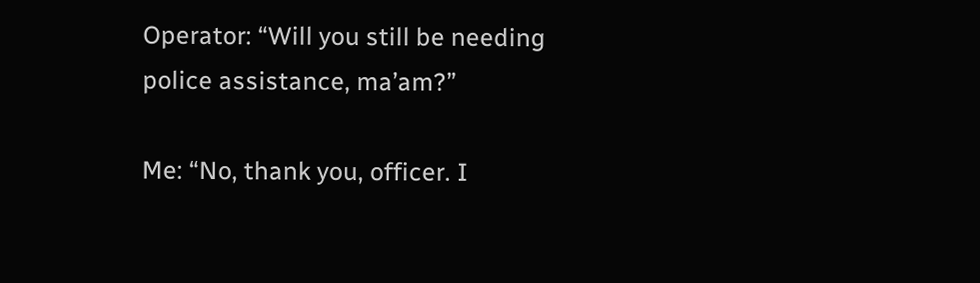Operator: “Will you still be needing police assistance, ma’am?”

Me: “No, thank you, officer. I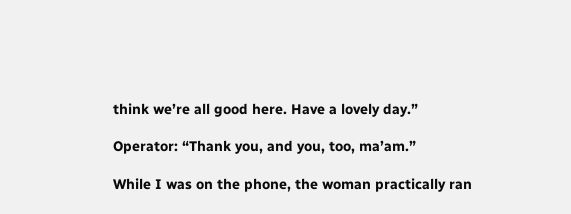think we’re all good here. Have a lovely day.”

Operator: “Thank you, and you, too, ma’am.”

While I was on the phone, the woman practically ran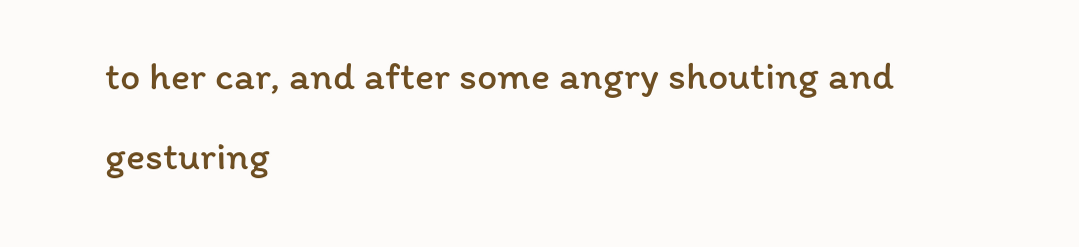to her car, and after some angry shouting and gesturing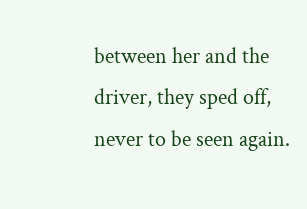between her and the driver, they sped off, never to be seen again.